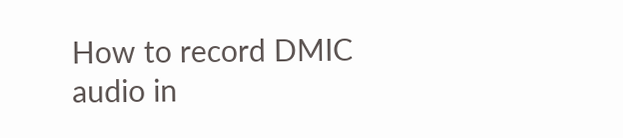How to record DMIC audio in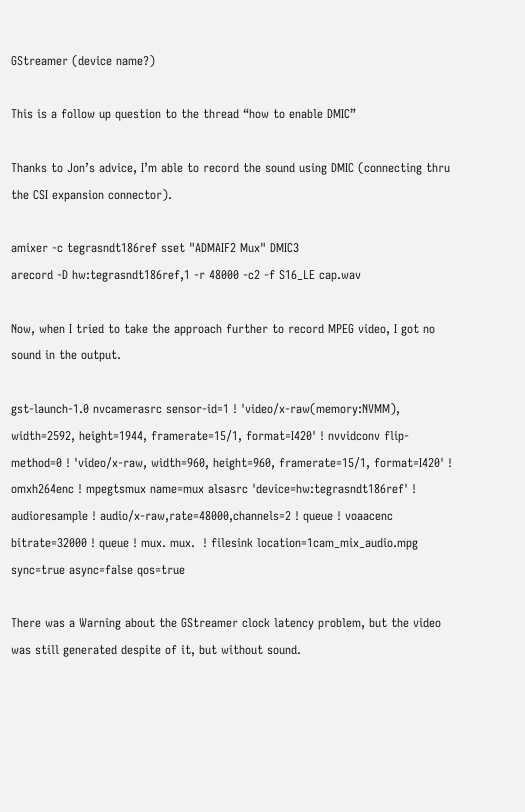GStreamer (device name?)

This is a follow up question to the thread “how to enable DMIC”

Thanks to Jon’s advice, I’m able to record the sound using DMIC (connecting thru the CSI expansion connector).

amixer -c tegrasndt186ref sset "ADMAIF2 Mux" DMIC3
arecord -D hw:tegrasndt186ref,1 -r 48000 -c2 -f S16_LE cap.wav

Now, when I tried to take the approach further to record MPEG video, I got no sound in the output.

gst-launch-1.0 nvcamerasrc sensor-id=1 ! 'video/x-raw(memory:NVMM), width=2592, height=1944, framerate=15/1, format=I420' ! nvvidconv flip-method=0 ! 'video/x-raw, width=960, height=960, framerate=15/1, format=I420' ! omxh264enc ! mpegtsmux name=mux alsasrc 'device=hw:tegrasndt186ref' ! audioresample ! audio/x-raw,rate=48000,channels=2 ! queue ! voaacenc bitrate=32000 ! queue ! mux. mux.  ! filesink location=1cam_mix_audio.mpg sync=true async=false qos=true

There was a Warning about the GStreamer clock latency problem, but the video was still generated despite of it, but without sound.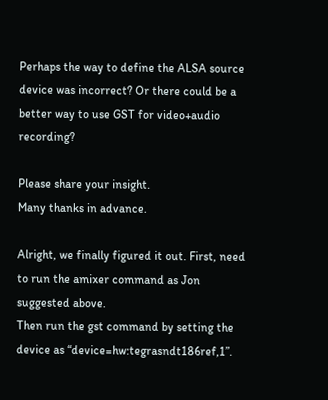Perhaps the way to define the ALSA source device was incorrect? Or there could be a better way to use GST for video+audio recording?

Please share your insight.
Many thanks in advance.

Alright, we finally figured it out. First, need to run the amixer command as Jon suggested above.
Then run the gst command by setting the device as “device=hw:tegrasndt186ref,1”.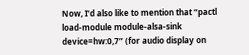Now, I’d also like to mention that “pactl load-module module-alsa-sink device=hw:0,7” (for audio display on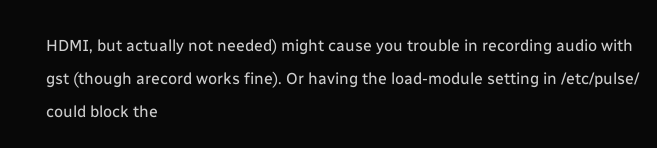HDMI, but actually not needed) might cause you trouble in recording audio with gst (though arecord works fine). Or having the load-module setting in /etc/pulse/ could block the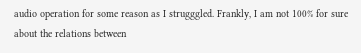audio operation for some reason as I strugggled. Frankly, I am not 100% for sure about the relations between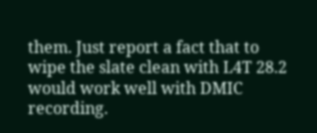them. Just report a fact that to wipe the slate clean with L4T 28.2 would work well with DMIC recording.